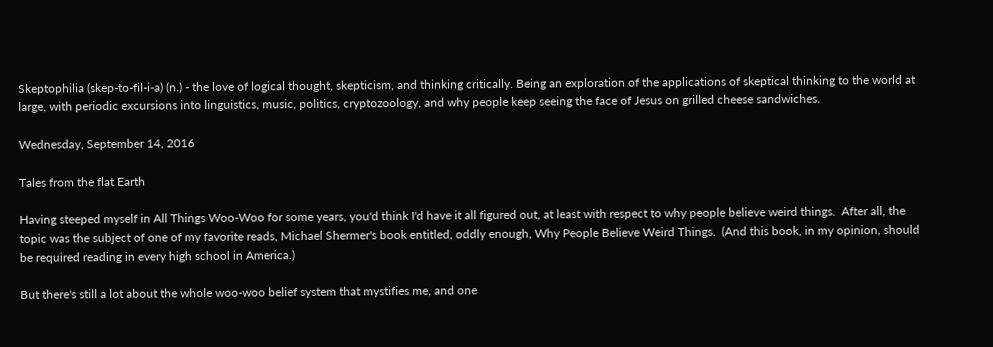Skeptophilia (skep-to-fil-i-a) (n.) - the love of logical thought, skepticism, and thinking critically. Being an exploration of the applications of skeptical thinking to the world at large, with periodic excursions into linguistics, music, politics, cryptozoology, and why people keep seeing the face of Jesus on grilled cheese sandwiches.

Wednesday, September 14, 2016

Tales from the flat Earth

Having steeped myself in All Things Woo-Woo for some years, you'd think I'd have it all figured out, at least with respect to why people believe weird things.  After all, the topic was the subject of one of my favorite reads, Michael Shermer's book entitled, oddly enough, Why People Believe Weird Things.  (And this book, in my opinion, should be required reading in every high school in America.)

But there's still a lot about the whole woo-woo belief system that mystifies me, and one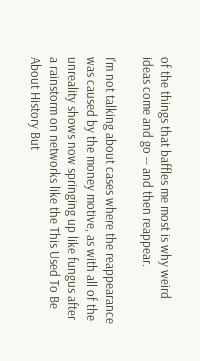of the things that baffles me most is why weird ideas come and go -- and then reappear.

I'm not talking about cases where the reappearance was caused by the money motive, as with all of the unreality shows now springing up like fungus after a rainstorm on networks like the This Used To Be About History But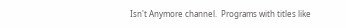Isn't Anymore channel.  Programs with titles like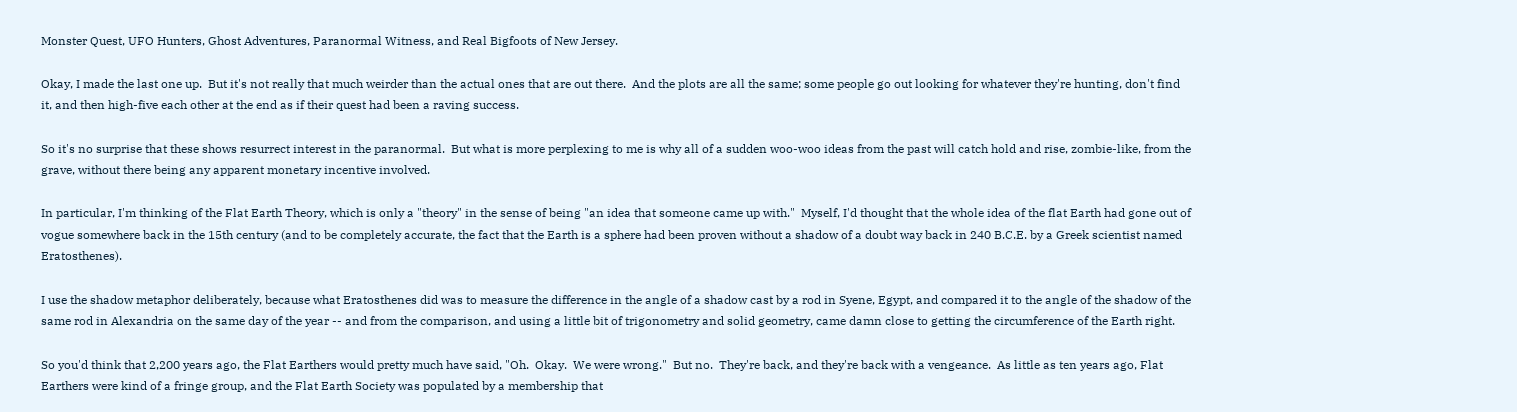Monster Quest, UFO Hunters, Ghost Adventures, Paranormal Witness, and Real Bigfoots of New Jersey.

Okay, I made the last one up.  But it's not really that much weirder than the actual ones that are out there.  And the plots are all the same; some people go out looking for whatever they're hunting, don't find it, and then high-five each other at the end as if their quest had been a raving success.

So it's no surprise that these shows resurrect interest in the paranormal.  But what is more perplexing to me is why all of a sudden woo-woo ideas from the past will catch hold and rise, zombie-like, from the grave, without there being any apparent monetary incentive involved.

In particular, I'm thinking of the Flat Earth Theory, which is only a "theory" in the sense of being "an idea that someone came up with."  Myself, I'd thought that the whole idea of the flat Earth had gone out of vogue somewhere back in the 15th century (and to be completely accurate, the fact that the Earth is a sphere had been proven without a shadow of a doubt way back in 240 B.C.E. by a Greek scientist named Eratosthenes).

I use the shadow metaphor deliberately, because what Eratosthenes did was to measure the difference in the angle of a shadow cast by a rod in Syene, Egypt, and compared it to the angle of the shadow of the same rod in Alexandria on the same day of the year -- and from the comparison, and using a little bit of trigonometry and solid geometry, came damn close to getting the circumference of the Earth right.

So you'd think that 2,200 years ago, the Flat Earthers would pretty much have said, "Oh.  Okay.  We were wrong."  But no.  They're back, and they're back with a vengeance.  As little as ten years ago, Flat Earthers were kind of a fringe group, and the Flat Earth Society was populated by a membership that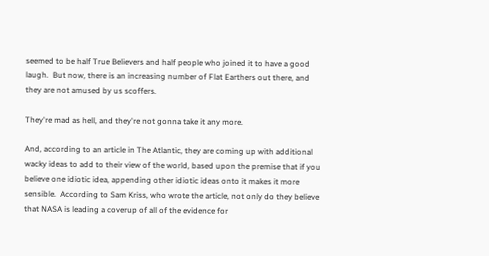seemed to be half True Believers and half people who joined it to have a good laugh.  But now, there is an increasing number of Flat Earthers out there, and they are not amused by us scoffers.

They're mad as hell, and they're not gonna take it any more.

And, according to an article in The Atlantic, they are coming up with additional wacky ideas to add to their view of the world, based upon the premise that if you believe one idiotic idea, appending other idiotic ideas onto it makes it more sensible.  According to Sam Kriss, who wrote the article, not only do they believe that NASA is leading a coverup of all of the evidence for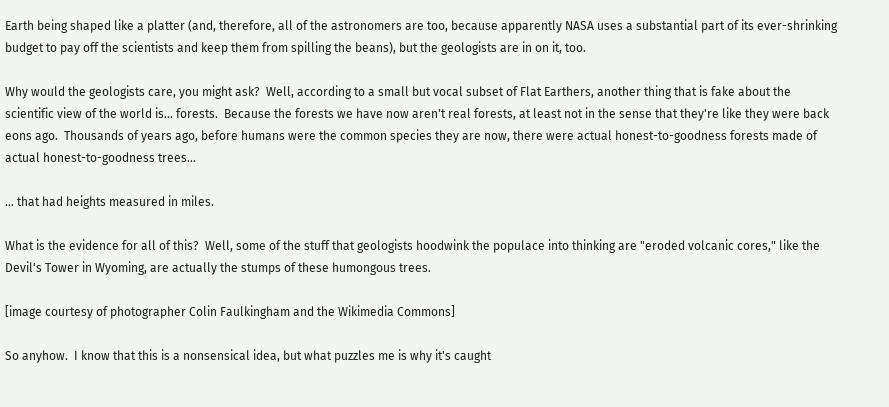Earth being shaped like a platter (and, therefore, all of the astronomers are too, because apparently NASA uses a substantial part of its ever-shrinking budget to pay off the scientists and keep them from spilling the beans), but the geologists are in on it, too.

Why would the geologists care, you might ask?  Well, according to a small but vocal subset of Flat Earthers, another thing that is fake about the scientific view of the world is... forests.  Because the forests we have now aren't real forests, at least not in the sense that they're like they were back eons ago.  Thousands of years ago, before humans were the common species they are now, there were actual honest-to-goodness forests made of actual honest-to-goodness trees...

... that had heights measured in miles.

What is the evidence for all of this?  Well, some of the stuff that geologists hoodwink the populace into thinking are "eroded volcanic cores," like the Devil's Tower in Wyoming, are actually the stumps of these humongous trees.

[image courtesy of photographer Colin Faulkingham and the Wikimedia Commons]

So anyhow.  I know that this is a nonsensical idea, but what puzzles me is why it's caught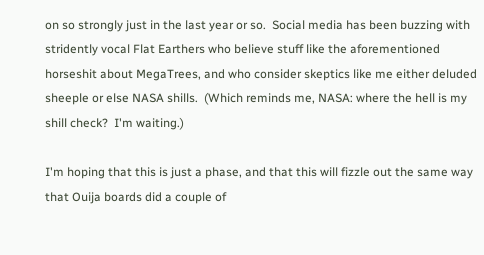on so strongly just in the last year or so.  Social media has been buzzing with stridently vocal Flat Earthers who believe stuff like the aforementioned horseshit about MegaTrees, and who consider skeptics like me either deluded sheeple or else NASA shills.  (Which reminds me, NASA: where the hell is my shill check?  I'm waiting.)

I'm hoping that this is just a phase, and that this will fizzle out the same way that Ouija boards did a couple of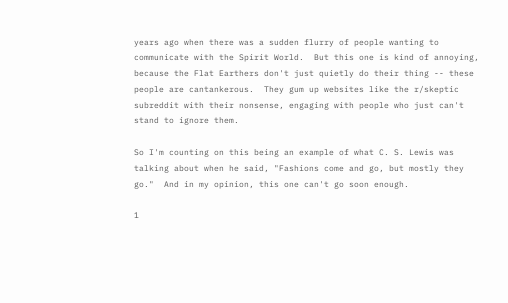years ago when there was a sudden flurry of people wanting to communicate with the Spirit World.  But this one is kind of annoying, because the Flat Earthers don't just quietly do their thing -- these people are cantankerous.  They gum up websites like the r/skeptic subreddit with their nonsense, engaging with people who just can't stand to ignore them.

So I'm counting on this being an example of what C. S. Lewis was talking about when he said, "Fashions come and go, but mostly they go."  And in my opinion, this one can't go soon enough.

1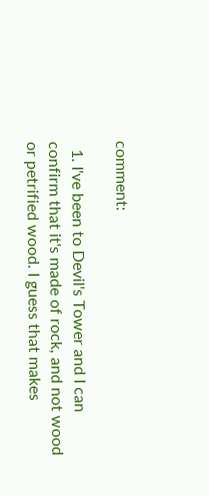comment:

  1. I've been to Devil's Tower and I can confirm that it's made of rock, and not wood or petrified wood. I guess that makes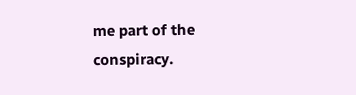me part of the conspiracy.